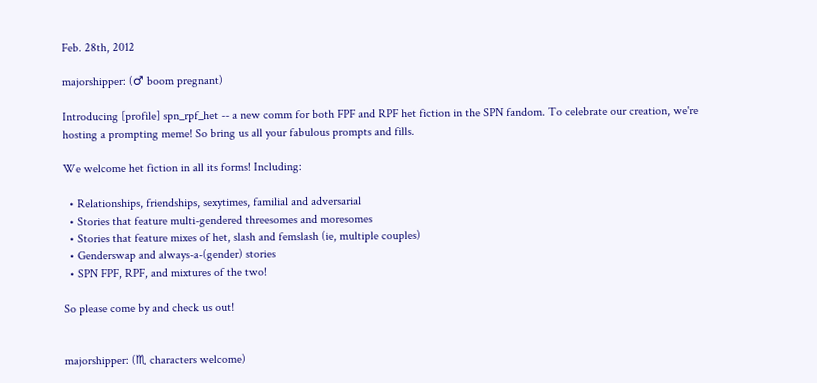Feb. 28th, 2012

majorshipper: (♂ boom pregnant)

Introducing [profile] spn_rpf_het -- a new comm for both FPF and RPF het fiction in the SPN fandom. To celebrate our creation, we're hosting a prompting meme! So bring us all your fabulous prompts and fills.

We welcome het fiction in all its forms! Including:

  • Relationships, friendships, sexytimes, familial and adversarial
  • Stories that feature multi-gendered threesomes and moresomes
  • Stories that feature mixes of het, slash and femslash (ie, multiple couples)
  • Genderswap and always-a-(gender) stories
  • SPN FPF, RPF, and mixtures of the two!

So please come by and check us out!


majorshipper: (♏ characters welcome)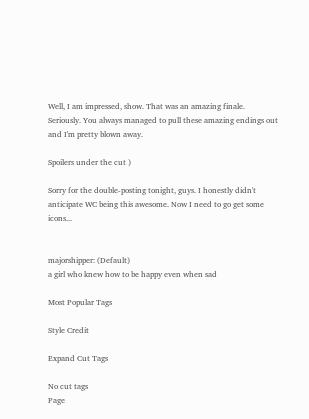Well, I am impressed, show. That was an amazing finale. Seriously. You always managed to pull these amazing endings out and I'm pretty blown away.

Spoilers under the cut )

Sorry for the double-posting tonight, guys. I honestly didn't anticipate WC being this awesome. Now I need to go get some icons...


majorshipper: (Default)
a girl who knew how to be happy even when sad

Most Popular Tags

Style Credit

Expand Cut Tags

No cut tags
Page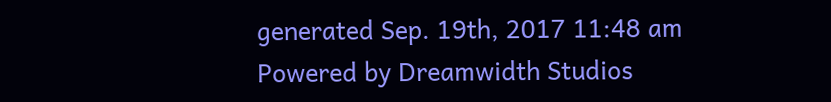generated Sep. 19th, 2017 11:48 am
Powered by Dreamwidth Studios